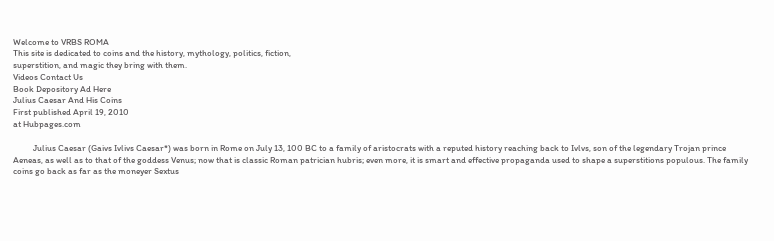Welcome to VRBS ROMA
This site is dedicated to coins and the history, mythology, politics, fiction,
superstition, and magic they bring with them.
Videos Contact Us
Book Depository Ad Here
Julius Caesar And His Coins
First published April 19, 2010
at Hubpages.com

          Julius Caesar (Gaivs Ivlivs Caesar*) was born in Rome on July 13, 100 BC to a family of aristocrats with a reputed history reaching back to Ivlvs, son of the legendary Trojan prince Aeneas, as well as to that of the goddess Venus; now that is classic Roman patrician hubris; even more, it is smart and effective propaganda used to shape a superstitions populous. The family coins go back as far as the moneyer Sextus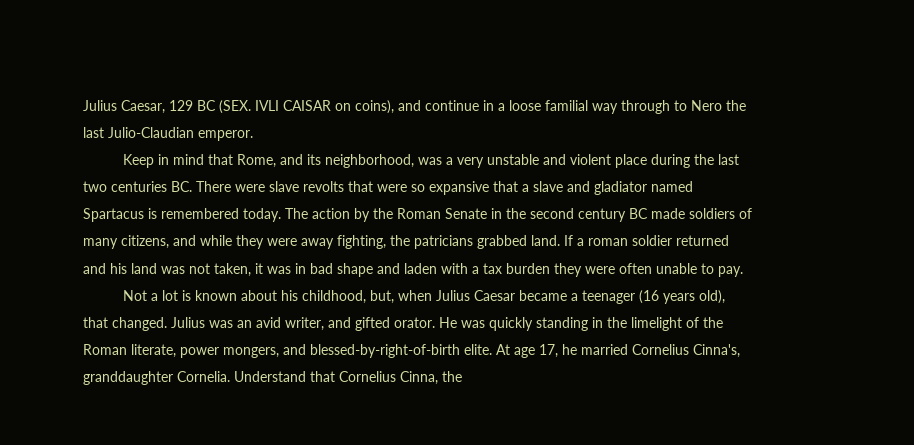Julius Caesar, 129 BC (SEX. IVLI CAISAR on coins), and continue in a loose familial way through to Nero the last Julio-Claudian emperor.
          Keep in mind that Rome, and its neighborhood, was a very unstable and violent place during the last two centuries BC. There were slave revolts that were so expansive that a slave and gladiator named Spartacus is remembered today. The action by the Roman Senate in the second century BC made soldiers of many citizens, and while they were away fighting, the patricians grabbed land. If a roman soldier returned and his land was not taken, it was in bad shape and laden with a tax burden they were often unable to pay.
          Not a lot is known about his childhood, but, when Julius Caesar became a teenager (16 years old), that changed. Julius was an avid writer, and gifted orator. He was quickly standing in the limelight of the Roman literate, power mongers, and blessed-by-right-of-birth elite. At age 17, he married Cornelius Cinna's, granddaughter Cornelia. Understand that Cornelius Cinna, the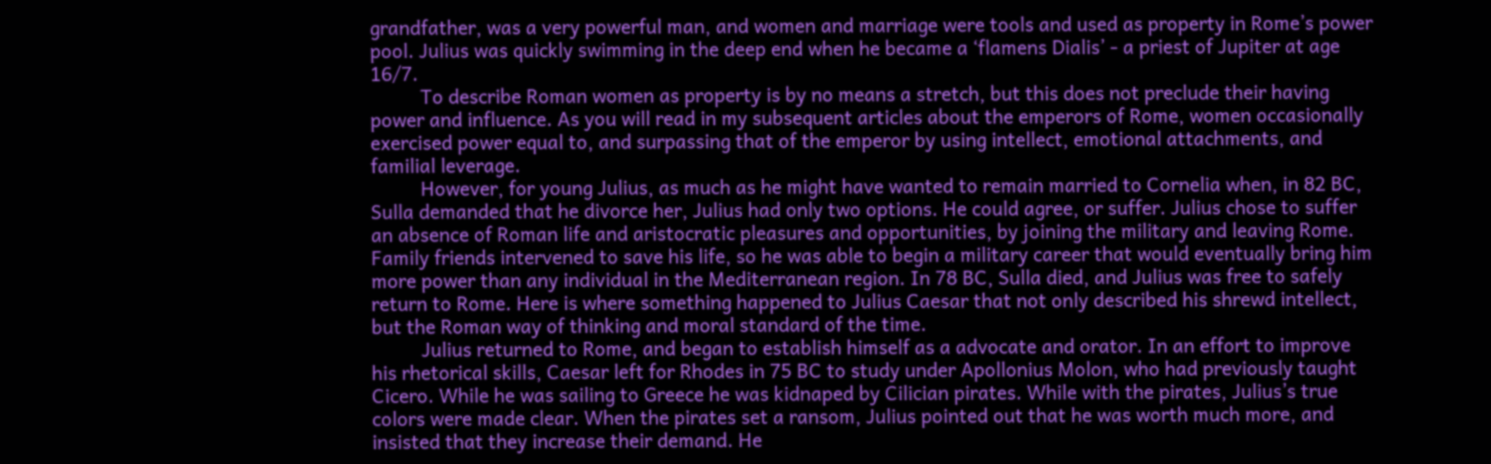grandfather, was a very powerful man, and women and marriage were tools and used as property in Rome’s power pool. Julius was quickly swimming in the deep end when he became a ‘flamens Dialis’ - a priest of Jupiter at age 16/7.
          To describe Roman women as property is by no means a stretch, but this does not preclude their having power and influence. As you will read in my subsequent articles about the emperors of Rome, women occasionally exercised power equal to, and surpassing that of the emperor by using intellect, emotional attachments, and familial leverage.
          However, for young Julius, as much as he might have wanted to remain married to Cornelia when, in 82 BC, Sulla demanded that he divorce her, Julius had only two options. He could agree, or suffer. Julius chose to suffer an absence of Roman life and aristocratic pleasures and opportunities, by joining the military and leaving Rome. Family friends intervened to save his life, so he was able to begin a military career that would eventually bring him more power than any individual in the Mediterranean region. In 78 BC, Sulla died, and Julius was free to safely return to Rome. Here is where something happened to Julius Caesar that not only described his shrewd intellect, but the Roman way of thinking and moral standard of the time.
          Julius returned to Rome, and began to establish himself as a advocate and orator. In an effort to improve his rhetorical skills, Caesar left for Rhodes in 75 BC to study under Apollonius Molon, who had previously taught Cicero. While he was sailing to Greece he was kidnaped by Cilician pirates. While with the pirates, Julius’s true colors were made clear. When the pirates set a ransom, Julius pointed out that he was worth much more, and insisted that they increase their demand. He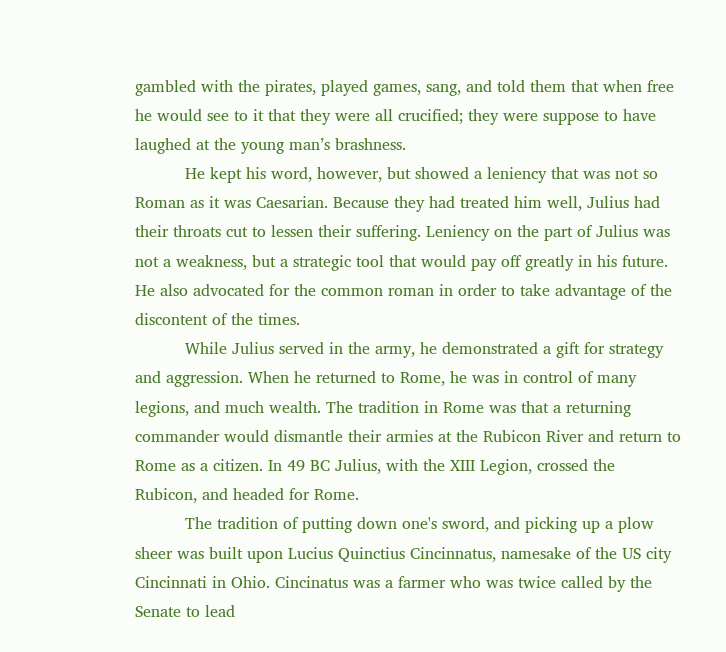gambled with the pirates, played games, sang, and told them that when free he would see to it that they were all crucified; they were suppose to have laughed at the young man’s brashness.
          He kept his word, however, but showed a leniency that was not so Roman as it was Caesarian. Because they had treated him well, Julius had their throats cut to lessen their suffering. Leniency on the part of Julius was not a weakness, but a strategic tool that would pay off greatly in his future. He also advocated for the common roman in order to take advantage of the discontent of the times.
          While Julius served in the army, he demonstrated a gift for strategy and aggression. When he returned to Rome, he was in control of many legions, and much wealth. The tradition in Rome was that a returning commander would dismantle their armies at the Rubicon River and return to Rome as a citizen. In 49 BC Julius, with the XIII Legion, crossed the Rubicon, and headed for Rome.
          The tradition of putting down one's sword, and picking up a plow sheer was built upon Lucius Quinctius Cincinnatus, namesake of the US city Cincinnati in Ohio. Cincinatus was a farmer who was twice called by the Senate to lead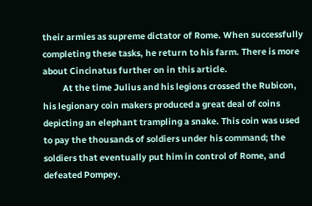their armies as supreme dictator of Rome. When successfully completing these tasks, he return to his farm. There is more about Cincinatus further on in this article.
          At the time Julius and his legions crossed the Rubicon, his legionary coin makers produced a great deal of coins depicting an elephant trampling a snake. This coin was used to pay the thousands of soldiers under his command; the soldiers that eventually put him in control of Rome, and defeated Pompey.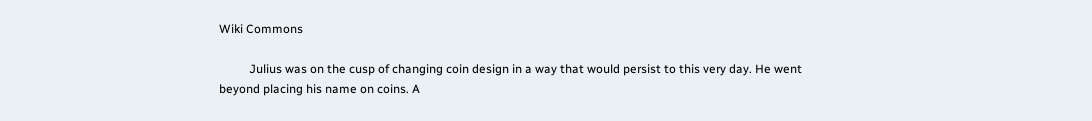Wiki Commons

          Julius was on the cusp of changing coin design in a way that would persist to this very day. He went beyond placing his name on coins. A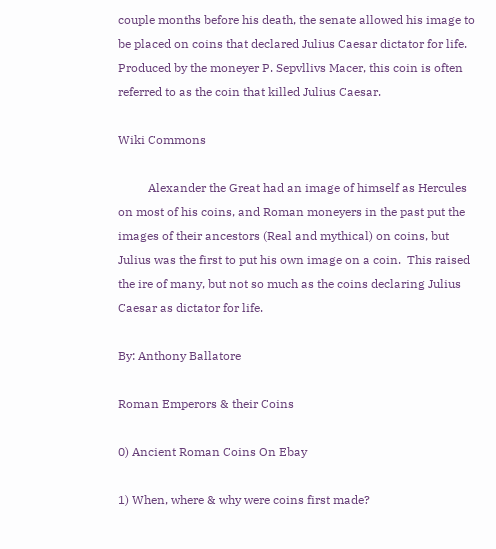couple months before his death, the senate allowed his image to be placed on coins that declared Julius Caesar dictator for life.  Produced by the moneyer P. Sepvllivs Macer, this coin is often referred to as the coin that killed Julius Caesar.

Wiki Commons

          Alexander the Great had an image of himself as Hercules on most of his coins, and Roman moneyers in the past put the images of their ancestors (Real and mythical) on coins, but Julius was the first to put his own image on a coin.  This raised the ire of many, but not so much as the coins declaring Julius Caesar as dictator for life.

By: Anthony Ballatore

Roman Emperors & their Coins

0) Ancient Roman Coins On Ebay

1) When, where & why were coins first made?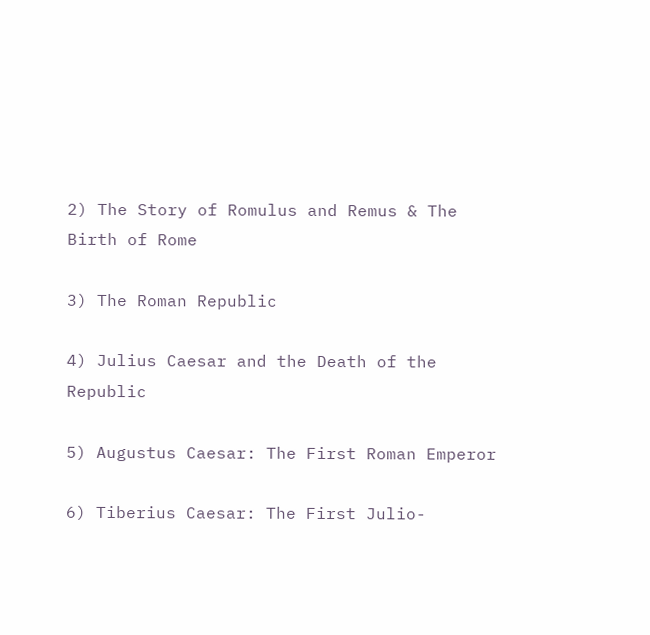2) The Story of Romulus and Remus & The Birth of Rome

3) The Roman Republic

4) Julius Caesar and the Death of the Republic

5) Augustus Caesar: The First Roman Emperor

6) Tiberius Caesar: The First Julio-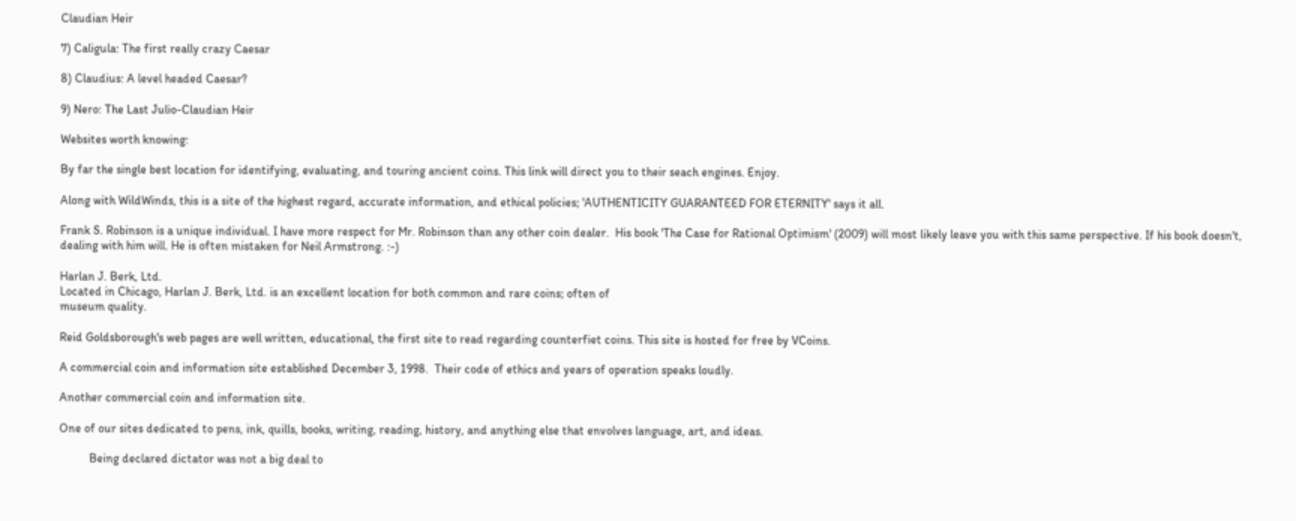Claudian Heir

7) Caligula: The first really crazy Caesar

8) Claudius: A level headed Caesar?

9) Nero: The Last Julio-Claudian Heir

Websites worth knowing:

By far the single best location for identifying, evaluating, and touring ancient coins. This link will direct you to their seach engines. Enjoy.

Along with WildWinds, this is a site of the highest regard, accurate information, and ethical policies; 'AUTHENTICITY GUARANTEED FOR ETERNITY' says it all.

Frank S. Robinson is a unique individual. I have more respect for Mr. Robinson than any other coin dealer.  His book 'The Case for Rational Optimism' (2009) will most likely leave you with this same perspective. If his book doesn't, dealing with him will. He is often mistaken for Neil Armstrong. :-)

Harlan J. Berk, Ltd.
Located in Chicago, Harlan J. Berk, Ltd. is an excellent location for both common and rare coins; often of
museum quality.

Reid Goldsborough's web pages are well written, educational, the first site to read regarding counterfiet coins. This site is hosted for free by VCoins.

A commercial coin and information site established December 3, 1998.  Their code of ethics and years of operation speaks loudly.

Another commercial coin and information site.

One of our sites dedicated to pens, ink, quills, books, writing, reading, history, and anything else that envolves language, art, and ideas.

          Being declared dictator was not a big deal to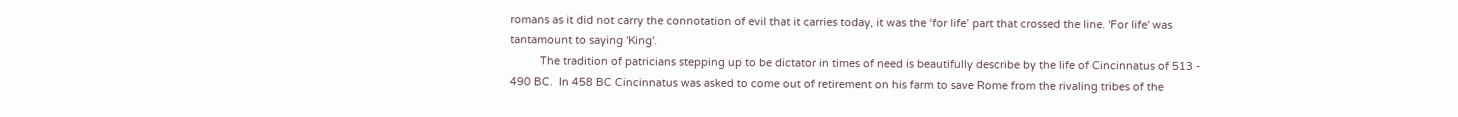romans as it did not carry the connotation of evil that it carries today, it was the ‘for life’ part that crossed the line. 'For life' was tantamount to saying 'King'.
          The tradition of patricians stepping up to be dictator in times of need is beautifully describe by the life of Cincinnatus of 513 - 490 BC.  In 458 BC Cincinnatus was asked to come out of retirement on his farm to save Rome from the rivaling tribes of the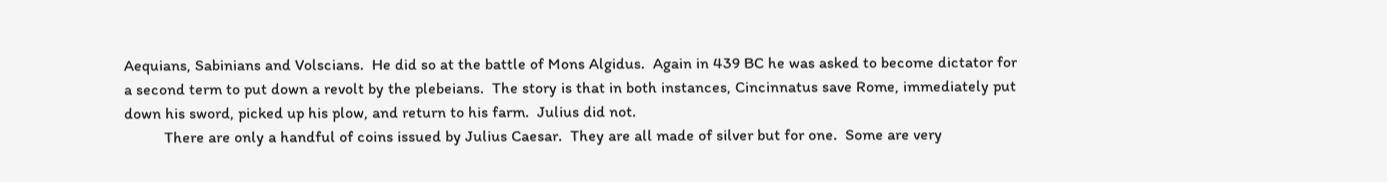Aequians, Sabinians and Volscians.  He did so at the battle of Mons Algidus.  Again in 439 BC he was asked to become dictator for a second term to put down a revolt by the plebeians.  The story is that in both instances, Cincinnatus save Rome, immediately put down his sword, picked up his plow, and return to his farm.  Julius did not.
          There are only a handful of coins issued by Julius Caesar.  They are all made of silver but for one.  Some are very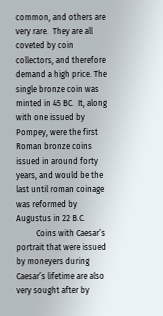common, and others are very rare.  They are all coveted by coin collectors, and therefore demand a high price. The single bronze coin was minted in 45 BC.  It, along with one issued by Pompey, were the first Roman bronze coins issued in around forty years, and would be the last until roman coinage was reformed by Augustus in 22 B.C.
          Coins with Caesar’s portrait that were issued by moneyers during Caesar’s lifetime are also very sought after by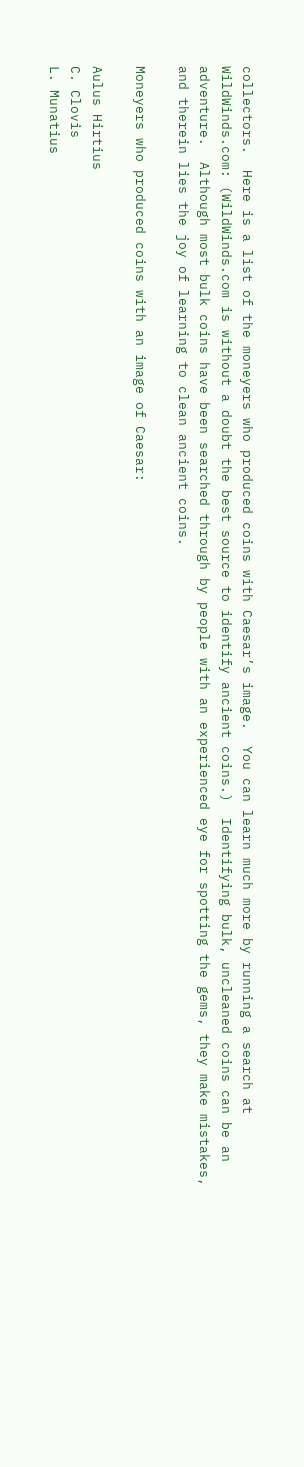collectors.  Here is a list of the moneyers who produced coins with Caesar’s image.  You can learn much more by running a search at WildWinds.com: (WildWinds.com is without a doubt the best source to identify ancient coins.)  Identifying bulk, uncleaned coins can be an adventure.  Although most bulk coins have been searched through by people with an experienced eye for spotting the gems, they make mistakes, and therein lies the joy of learning to clean ancient coins.

Moneyers who produced coins with an image of Caesar:

Aulus Hirtius
C. Clovis
L. Munatius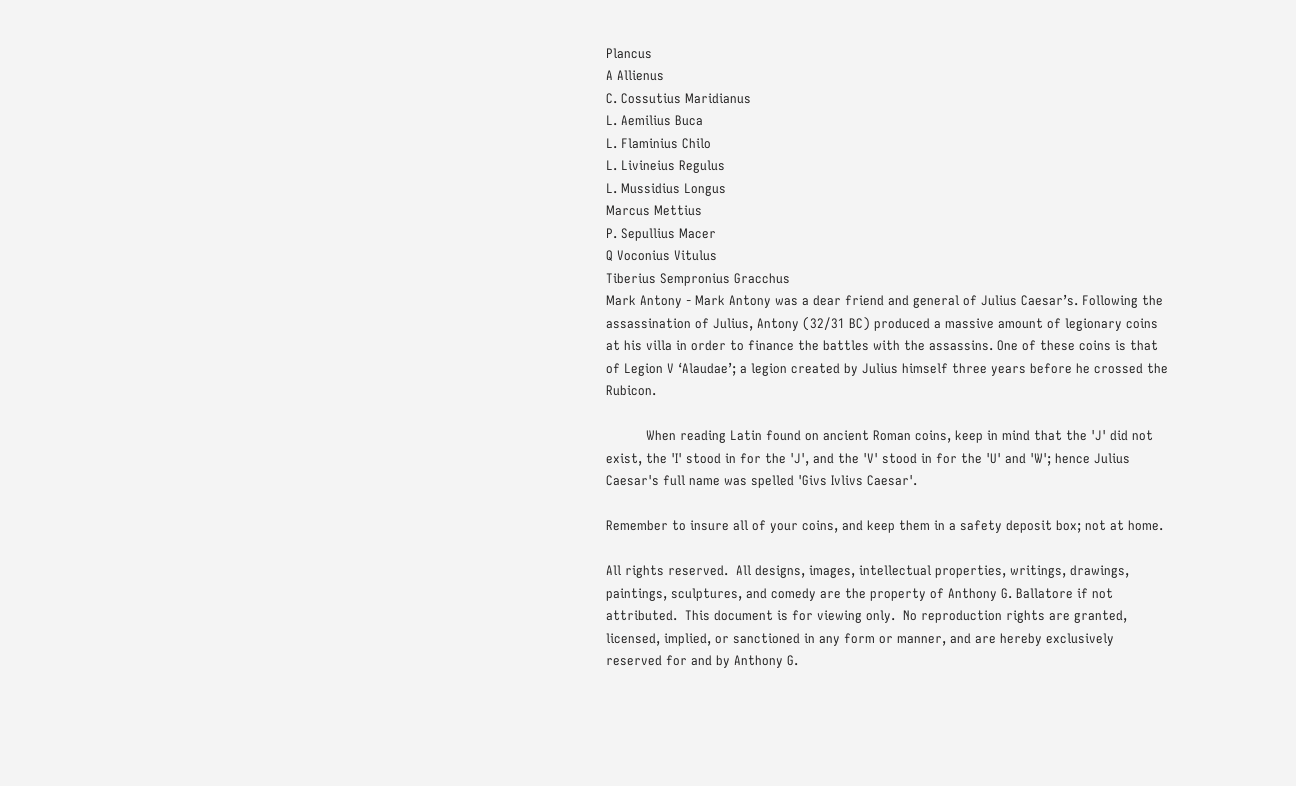Plancus
A Allienus
C. Cossutius Maridianus
L. Aemilius Buca
L. Flaminius Chilo
L. Livineius Regulus
L. Mussidius Longus
Marcus Mettius
P. Sepullius Macer
Q Voconius Vitulus
Tiberius Sempronius Gracchus
Mark Antony - Mark Antony was a dear friend and general of Julius Caesar’s. Following the assassination of Julius, Antony (32/31 BC) produced a massive amount of legionary coins at his villa in order to finance the battles with the assassins. One of these coins is that of Legion V ‘Alaudae’; a legion created by Julius himself three years before he crossed the Rubicon.

          When reading Latin found on ancient Roman coins, keep in mind that the 'J' did not exist, the 'I' stood in for the 'J', and the 'V' stood in for the 'U' and 'W'; hence Julius Caesar's full name was spelled 'Givs Ivlivs Caesar'.

Remember to insure all of your coins, and keep them in a safety deposit box; not at home.

All rights reserved.  All designs, images, intellectual properties, writings, drawings, paintings, sculptures, and comedy are the property of Anthony G. Ballatore if not attributed.  This document is for viewing only.  No reproduction rights are granted, licensed, implied, or sanctioned in any form or manner, and are hereby exclusively reserved for and by Anthony G.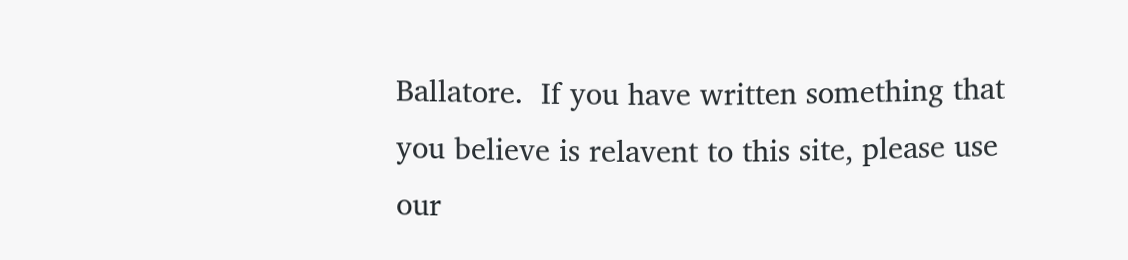Ballatore.  If you have written something that you believe is relavent to this site, please use our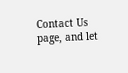Contact Us page, and let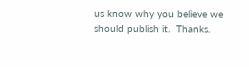us know why you believe we should publish it.  Thanks.